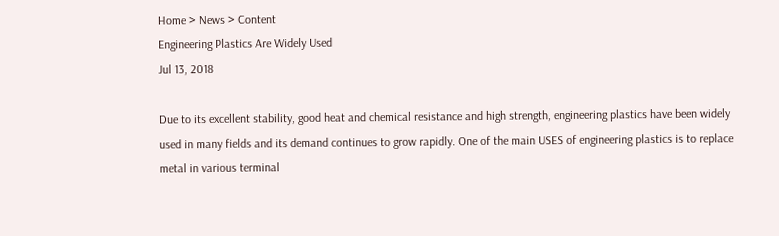Home > News > Content
Engineering Plastics Are Widely Used
Jul 13, 2018

Due to its excellent stability, good heat and chemical resistance and high strength, engineering plastics have been widely used in many fields and its demand continues to grow rapidly. One of the main USES of engineering plastics is to replace metal in various terminal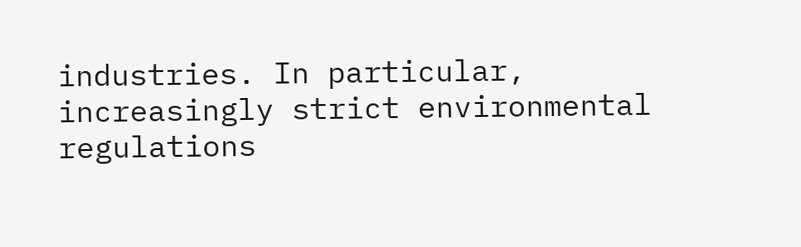industries. In particular, increasingly strict environmental regulations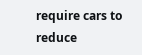require cars to reduce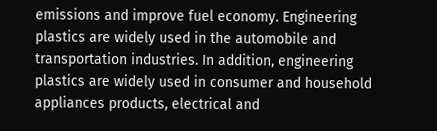emissions and improve fuel economy. Engineering plastics are widely used in the automobile and transportation industries. In addition, engineering plastics are widely used in consumer and household appliances products, electrical and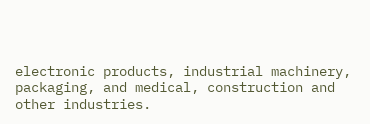electronic products, industrial machinery, packaging, and medical, construction and other industries.